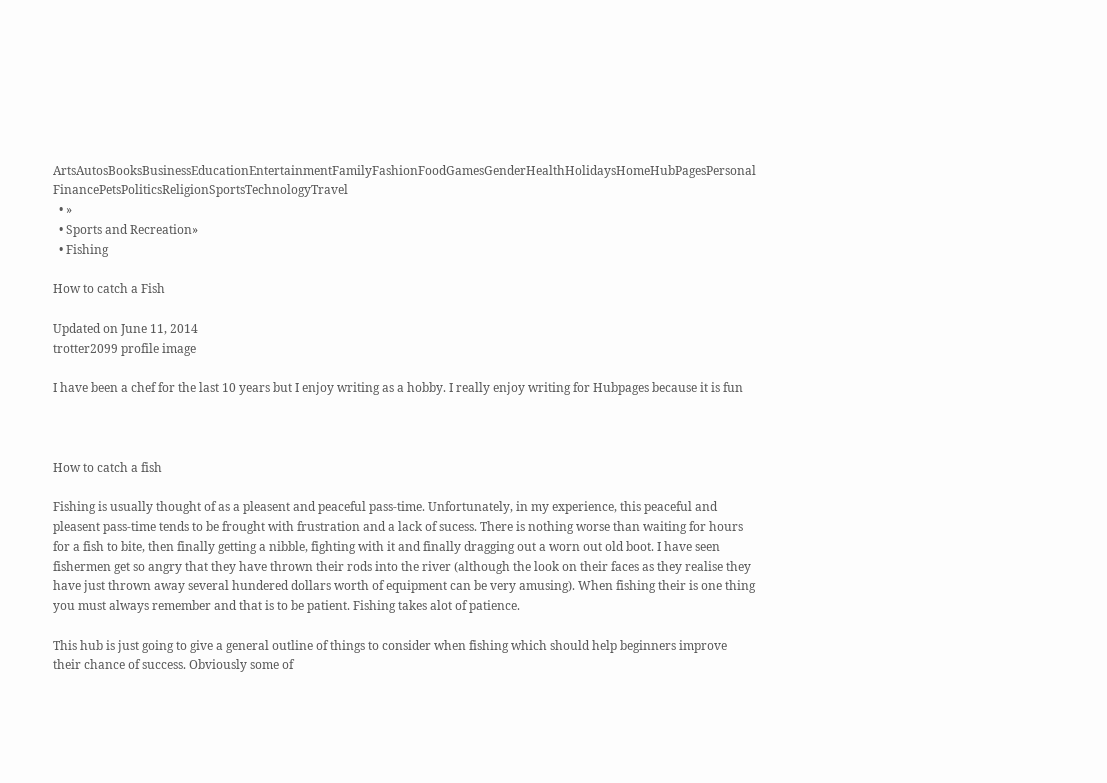ArtsAutosBooksBusinessEducationEntertainmentFamilyFashionFoodGamesGenderHealthHolidaysHomeHubPagesPersonal FinancePetsPoliticsReligionSportsTechnologyTravel
  • »
  • Sports and Recreation»
  • Fishing

How to catch a Fish

Updated on June 11, 2014
trotter2099 profile image

I have been a chef for the last 10 years but I enjoy writing as a hobby. I really enjoy writing for Hubpages because it is fun



How to catch a fish

Fishing is usually thought of as a pleasent and peaceful pass-time. Unfortunately, in my experience, this peaceful and pleasent pass-time tends to be frought with frustration and a lack of sucess. There is nothing worse than waiting for hours for a fish to bite, then finally getting a nibble, fighting with it and finally dragging out a worn out old boot. I have seen fishermen get so angry that they have thrown their rods into the river (although the look on their faces as they realise they have just thrown away several hundered dollars worth of equipment can be very amusing). When fishing their is one thing you must always remember and that is to be patient. Fishing takes alot of patience.

This hub is just going to give a general outline of things to consider when fishing which should help beginners improve their chance of success. Obviously some of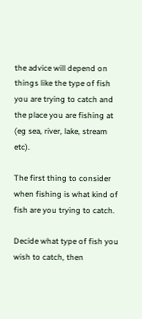the advice will depend on things like the type of fish you are trying to catch and the place you are fishing at (eg sea, river, lake, stream etc).

The first thing to consider when fishing is what kind of fish are you trying to catch.

Decide what type of fish you wish to catch, then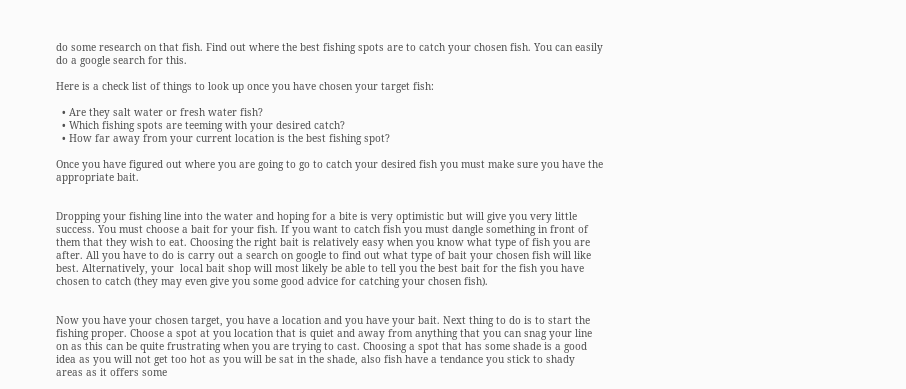do some research on that fish. Find out where the best fishing spots are to catch your chosen fish. You can easily do a google search for this.

Here is a check list of things to look up once you have chosen your target fish:

  • Are they salt water or fresh water fish?
  • Which fishing spots are teeming with your desired catch?
  • How far away from your current location is the best fishing spot?

Once you have figured out where you are going to go to catch your desired fish you must make sure you have the appropriate bait.


Dropping your fishing line into the water and hoping for a bite is very optimistic but will give you very little success. You must choose a bait for your fish. If you want to catch fish you must dangle something in front of them that they wish to eat. Choosing the right bait is relatively easy when you know what type of fish you are after. All you have to do is carry out a search on google to find out what type of bait your chosen fish will like best. Alternatively, your  local bait shop will most likely be able to tell you the best bait for the fish you have chosen to catch (they may even give you some good advice for catching your chosen fish).


Now you have your chosen target, you have a location and you have your bait. Next thing to do is to start the fishing proper. Choose a spot at you location that is quiet and away from anything that you can snag your line on as this can be quite frustrating when you are trying to cast. Choosing a spot that has some shade is a good idea as you will not get too hot as you will be sat in the shade, also fish have a tendance you stick to shady areas as it offers some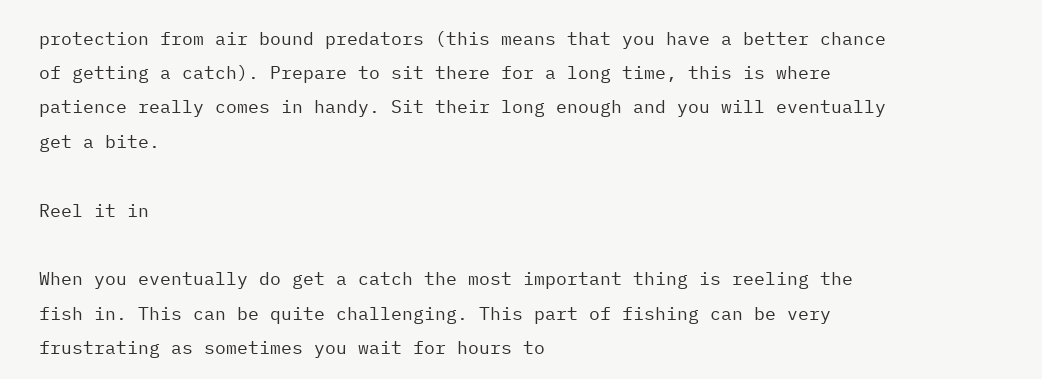protection from air bound predators (this means that you have a better chance of getting a catch). Prepare to sit there for a long time, this is where patience really comes in handy. Sit their long enough and you will eventually get a bite.

Reel it in

When you eventually do get a catch the most important thing is reeling the fish in. This can be quite challenging. This part of fishing can be very frustrating as sometimes you wait for hours to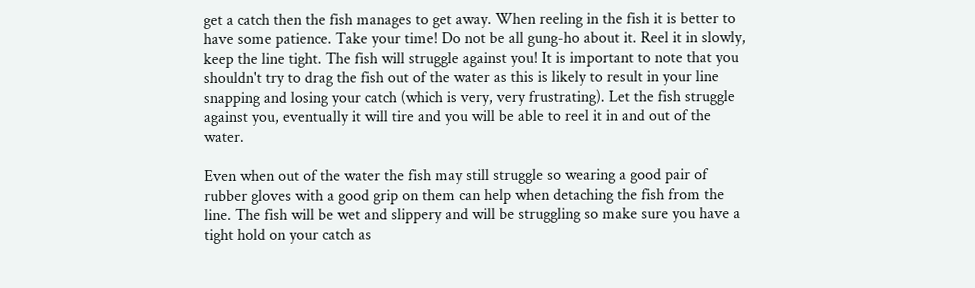get a catch then the fish manages to get away. When reeling in the fish it is better to have some patience. Take your time! Do not be all gung-ho about it. Reel it in slowly, keep the line tight. The fish will struggle against you! It is important to note that you shouldn't try to drag the fish out of the water as this is likely to result in your line snapping and losing your catch (which is very, very frustrating). Let the fish struggle against you, eventually it will tire and you will be able to reel it in and out of the water.

Even when out of the water the fish may still struggle so wearing a good pair of rubber gloves with a good grip on them can help when detaching the fish from the line. The fish will be wet and slippery and will be struggling so make sure you have a tight hold on your catch as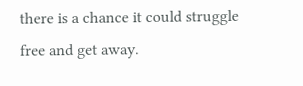there is a chance it could struggle free and get away.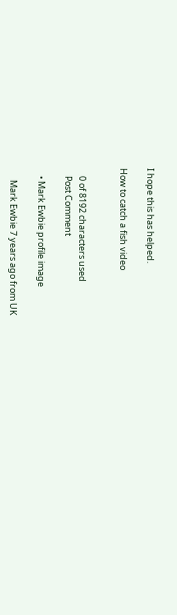I hope this has helped.

How to catch a fish video


    0 of 8192 characters used
    Post Comment

    • Mark Ewbie profile image

      Mark Ewbie 7 years ago from UK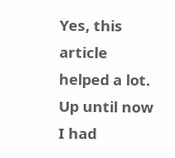Yes, this article helped a lot. Up until now I had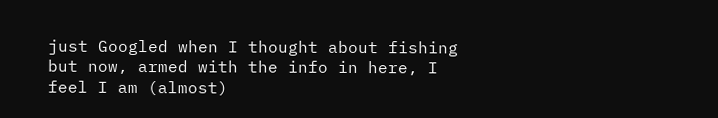just Googled when I thought about fishing but now, armed with the info in here, I feel I am (almost)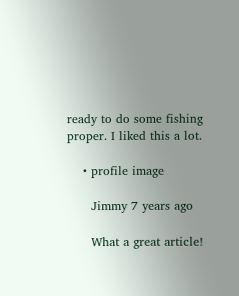ready to do some fishing proper. I liked this a lot.

    • profile image

      Jimmy 7 years ago

      What a great article!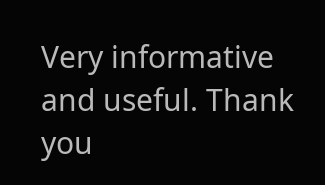Very informative and useful. Thank you